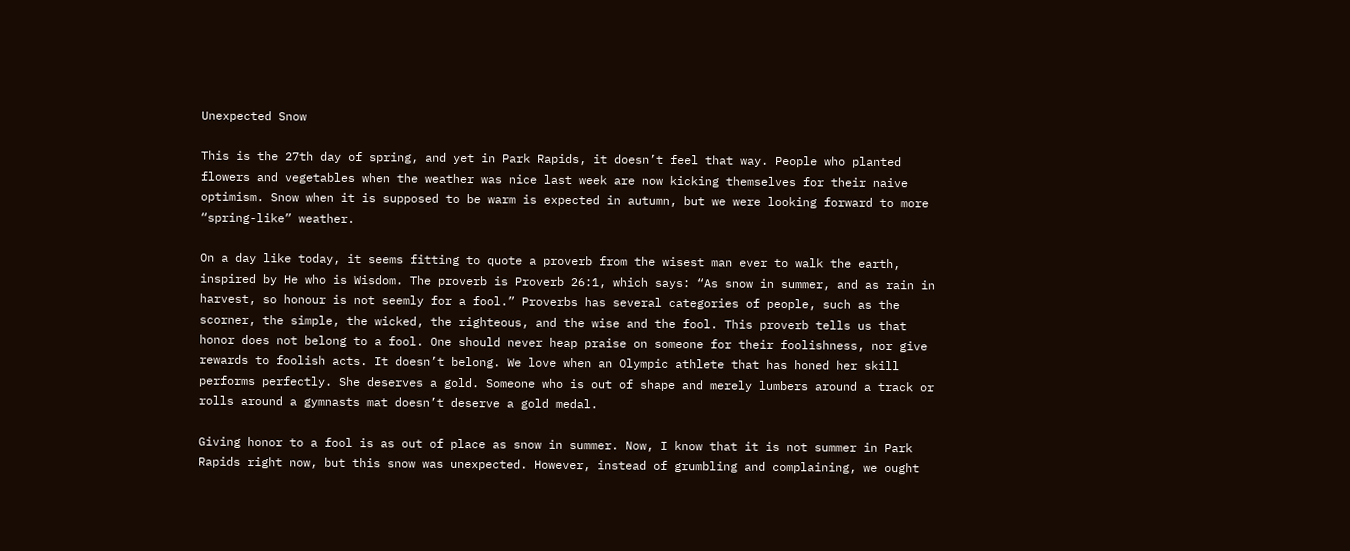Unexpected Snow

This is the 27th day of spring, and yet in Park Rapids, it doesn’t feel that way. People who planted flowers and vegetables when the weather was nice last week are now kicking themselves for their naive optimism. Snow when it is supposed to be warm is expected in autumn, but we were looking forward to more “spring-like” weather.

On a day like today, it seems fitting to quote a proverb from the wisest man ever to walk the earth, inspired by He who is Wisdom. The proverb is Proverb 26:1, which says: “As snow in summer, and as rain in harvest, so honour is not seemly for a fool.” Proverbs has several categories of people, such as the scorner, the simple, the wicked, the righteous, and the wise and the fool. This proverb tells us that honor does not belong to a fool. One should never heap praise on someone for their foolishness, nor give rewards to foolish acts. It doesn’t belong. We love when an Olympic athlete that has honed her skill performs perfectly. She deserves a gold. Someone who is out of shape and merely lumbers around a track or rolls around a gymnasts mat doesn’t deserve a gold medal.

Giving honor to a fool is as out of place as snow in summer. Now, I know that it is not summer in Park Rapids right now, but this snow was unexpected. However, instead of grumbling and complaining, we ought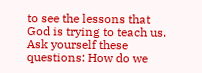to see the lessons that God is trying to teach us. Ask yourself these questions: How do we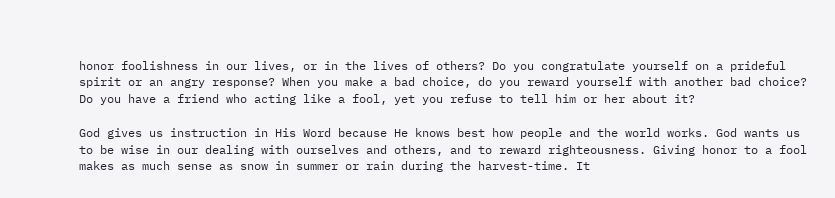honor foolishness in our lives, or in the lives of others? Do you congratulate yourself on a prideful spirit or an angry response? When you make a bad choice, do you reward yourself with another bad choice? Do you have a friend who acting like a fool, yet you refuse to tell him or her about it?

God gives us instruction in His Word because He knows best how people and the world works. God wants us to be wise in our dealing with ourselves and others, and to reward righteousness. Giving honor to a fool makes as much sense as snow in summer or rain during the harvest-time. It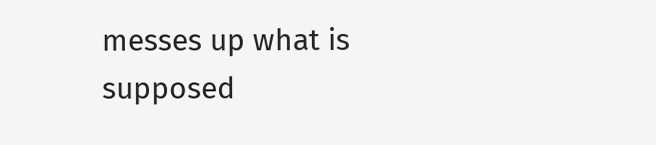messes up what is supposed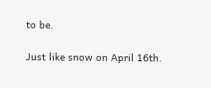to be.

Just like snow on April 16th.